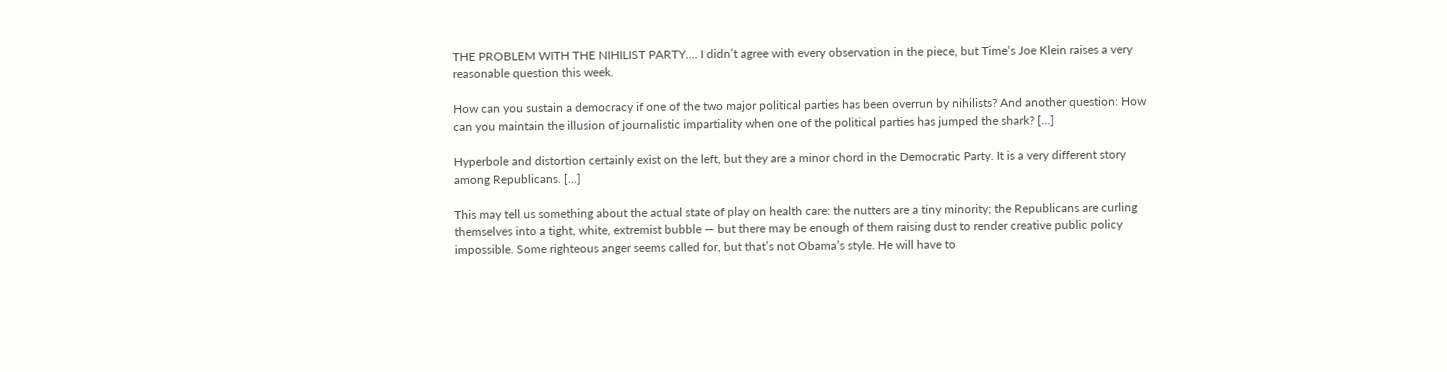THE PROBLEM WITH THE NIHILIST PARTY…. I didn’t agree with every observation in the piece, but Time‘s Joe Klein raises a very reasonable question this week.

How can you sustain a democracy if one of the two major political parties has been overrun by nihilists? And another question: How can you maintain the illusion of journalistic impartiality when one of the political parties has jumped the shark? […]

Hyperbole and distortion certainly exist on the left, but they are a minor chord in the Democratic Party. It is a very different story among Republicans. […]

This may tell us something about the actual state of play on health care: the nutters are a tiny minority; the Republicans are curling themselves into a tight, white, extremist bubble — but there may be enough of them raising dust to render creative public policy impossible. Some righteous anger seems called for, but that’s not Obama’s style. He will have to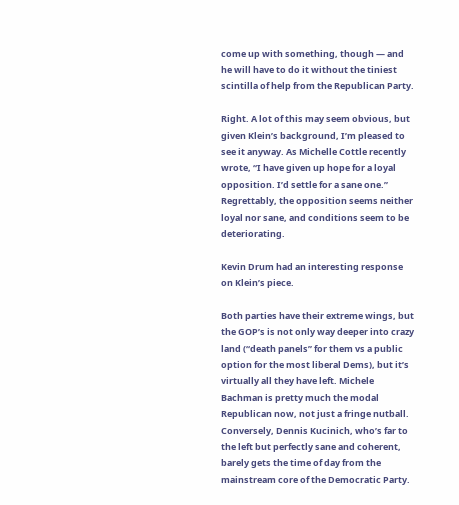come up with something, though — and he will have to do it without the tiniest scintilla of help from the Republican Party.

Right. A lot of this may seem obvious, but given Klein’s background, I’m pleased to see it anyway. As Michelle Cottle recently wrote, “I have given up hope for a loyal opposition. I’d settle for a sane one.” Regrettably, the opposition seems neither loyal nor sane, and conditions seem to be deteriorating.

Kevin Drum had an interesting response on Klein’s piece.

Both parties have their extreme wings, but the GOP’s is not only way deeper into crazy land (“death panels” for them vs a public option for the most liberal Dems), but it’s virtually all they have left. Michele Bachman is pretty much the modal Republican now, not just a fringe nutball. Conversely, Dennis Kucinich, who’s far to the left but perfectly sane and coherent, barely gets the time of day from the mainstream core of the Democratic Party.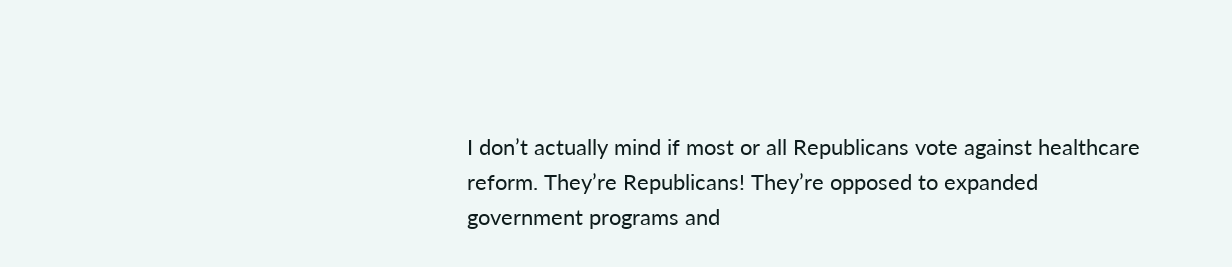I don’t actually mind if most or all Republicans vote against healthcare reform. They’re Republicans! They’re opposed to expanded government programs and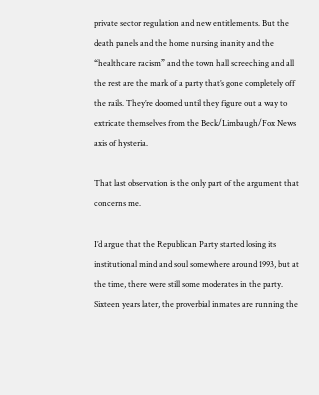private sector regulation and new entitlements. But the death panels and the home nursing inanity and the “healthcare racism” and the town hall screeching and all the rest are the mark of a party that’s gone completely off the rails. They’re doomed until they figure out a way to extricate themselves from the Beck/Limbaugh/Fox News axis of hysteria.

That last observation is the only part of the argument that concerns me.

I’d argue that the Republican Party started losing its institutional mind and soul somewhere around 1993, but at the time, there were still some moderates in the party. Sixteen years later, the proverbial inmates are running the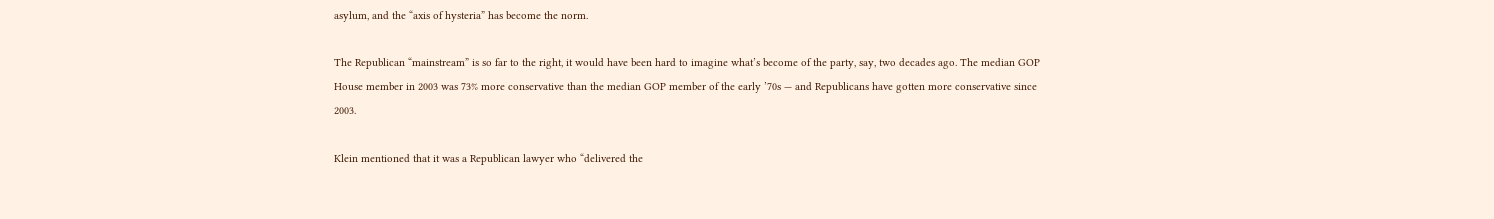asylum, and the “axis of hysteria” has become the norm.

The Republican “mainstream” is so far to the right, it would have been hard to imagine what’s become of the party, say, two decades ago. The median GOP House member in 2003 was 73% more conservative than the median GOP member of the early ’70s — and Republicans have gotten more conservative since 2003.

Klein mentioned that it was a Republican lawyer who “delivered the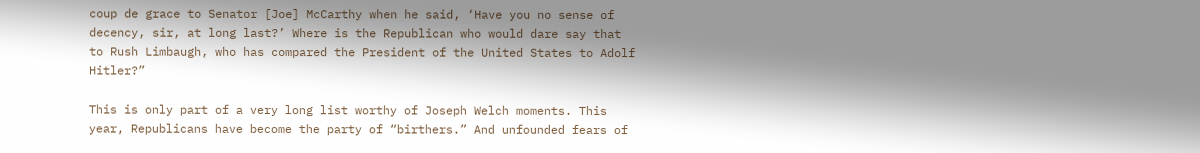coup de grace to Senator [Joe] McCarthy when he said, ‘Have you no sense of decency, sir, at long last?’ Where is the Republican who would dare say that to Rush Limbaugh, who has compared the President of the United States to Adolf Hitler?”

This is only part of a very long list worthy of Joseph Welch moments. This year, Republicans have become the party of “birthers.” And unfounded fears of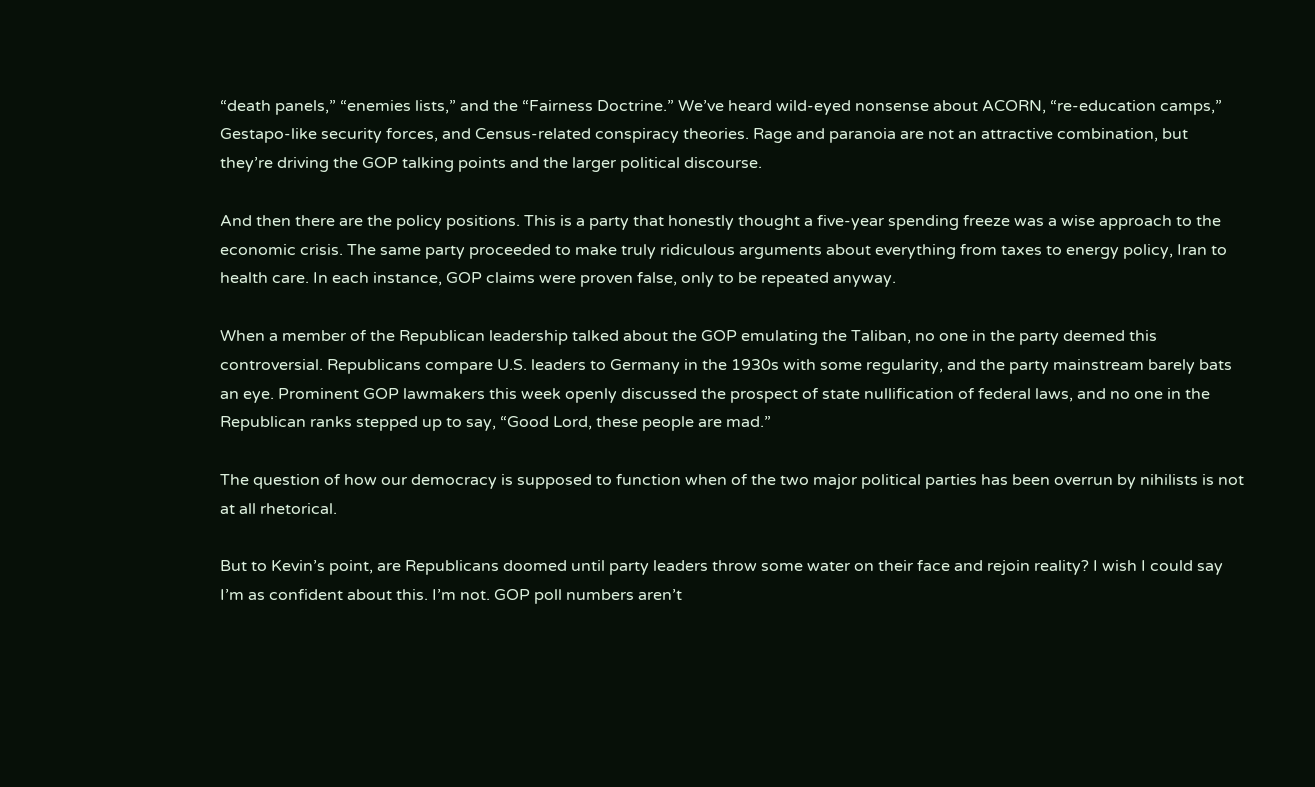“death panels,” “enemies lists,” and the “Fairness Doctrine.” We’ve heard wild-eyed nonsense about ACORN, “re-education camps,” Gestapo-like security forces, and Census-related conspiracy theories. Rage and paranoia are not an attractive combination, but they’re driving the GOP talking points and the larger political discourse.

And then there are the policy positions. This is a party that honestly thought a five-year spending freeze was a wise approach to the economic crisis. The same party proceeded to make truly ridiculous arguments about everything from taxes to energy policy, Iran to health care. In each instance, GOP claims were proven false, only to be repeated anyway.

When a member of the Republican leadership talked about the GOP emulating the Taliban, no one in the party deemed this controversial. Republicans compare U.S. leaders to Germany in the 1930s with some regularity, and the party mainstream barely bats an eye. Prominent GOP lawmakers this week openly discussed the prospect of state nullification of federal laws, and no one in the Republican ranks stepped up to say, “Good Lord, these people are mad.”

The question of how our democracy is supposed to function when of the two major political parties has been overrun by nihilists is not at all rhetorical.

But to Kevin’s point, are Republicans doomed until party leaders throw some water on their face and rejoin reality? I wish I could say I’m as confident about this. I’m not. GOP poll numbers aren’t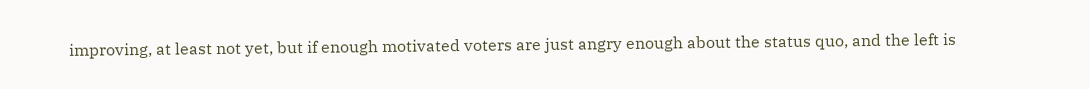improving, at least not yet, but if enough motivated voters are just angry enough about the status quo, and the left is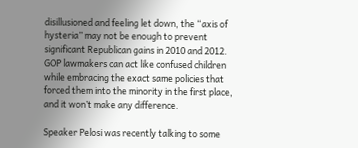disillusioned and feeling let down, the “axis of hysteria” may not be enough to prevent significant Republican gains in 2010 and 2012. GOP lawmakers can act like confused children while embracing the exact same policies that forced them into the minority in the first place, and it won’t make any difference.

Speaker Pelosi was recently talking to some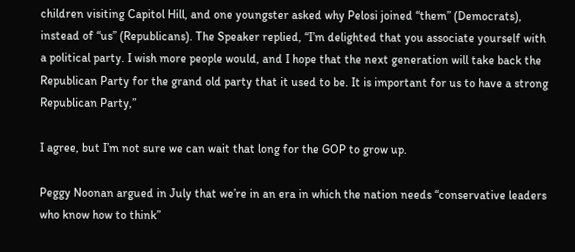children visiting Capitol Hill, and one youngster asked why Pelosi joined “them” (Democrats), instead of “us” (Republicans). The Speaker replied, “I’m delighted that you associate yourself with a political party. I wish more people would, and I hope that the next generation will take back the Republican Party for the grand old party that it used to be. It is important for us to have a strong Republican Party,”

I agree, but I’m not sure we can wait that long for the GOP to grow up.

Peggy Noonan argued in July that we’re in an era in which the nation needs “conservative leaders who know how to think”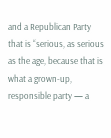and a Republican Party that is “serious, as serious as the age, because that is what a grown-up, responsible party — a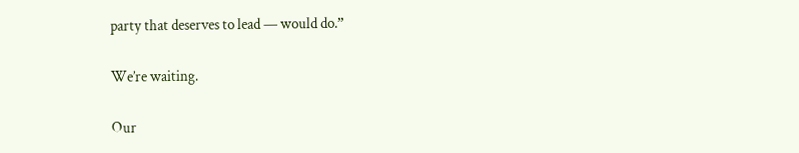party that deserves to lead — would do.”

We’re waiting.

Our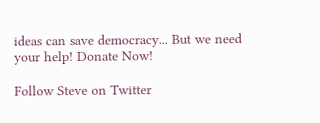ideas can save democracy... But we need your help! Donate Now!

Follow Steve on Twitter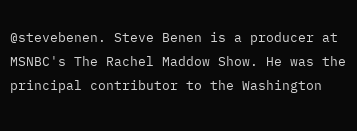@stevebenen. Steve Benen is a producer at MSNBC's The Rachel Maddow Show. He was the principal contributor to the Washington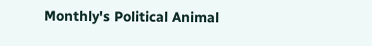Monthly's Political Animal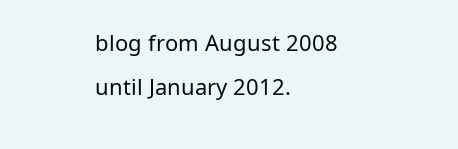blog from August 2008 until January 2012.